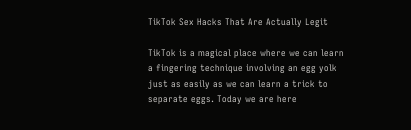TikTok Sex Hacks That Are Actually Legit

TikTok is a magical place where we can learn a fingering technique involving an egg yolk just as easily as we can learn a trick to separate eggs. Today we are here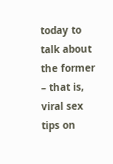today to talk about the former – that is, viral sex tips on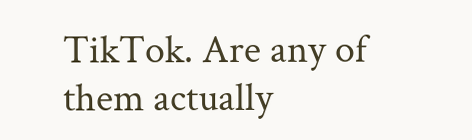TikTok. Are any of them actually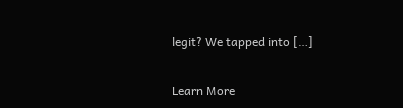legit? We tapped into […]

Learn More